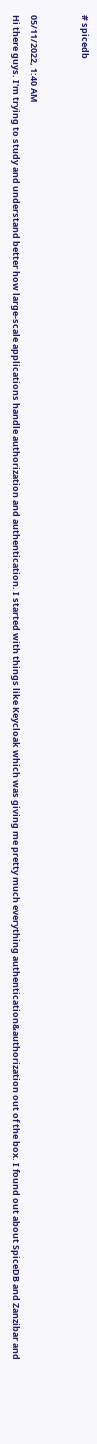# spicedb


05/11/2022, 1:40 AM
Hi there guys. I'm trying to study and understand better how large-scale applications handle authorization and authentication. I started with things like Keycloak which was giving me pretty much everything authentication&authorization out of the box. I found out about SpiceDB and Zanzibar and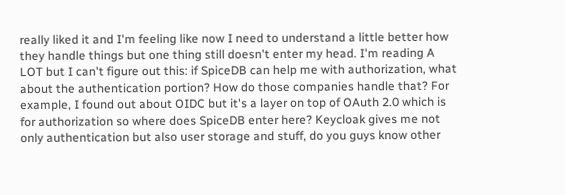really liked it and I'm feeling like now I need to understand a little better how they handle things but one thing still doesn't enter my head. I'm reading A LOT but I can't figure out this: if SpiceDB can help me with authorization, what about the authentication portion? How do those companies handle that? For example, I found out about OIDC but it's a layer on top of OAuth 2.0 which is for authorization so where does SpiceDB enter here? Keycloak gives me not only authentication but also user storage and stuff, do you guys know other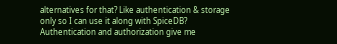alternatives for that? Like authentication & storage only so I can use it along with SpiceDB? Authentication and authorization give me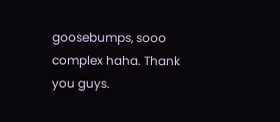goosebumps, sooo complex haha. Thank you guys.